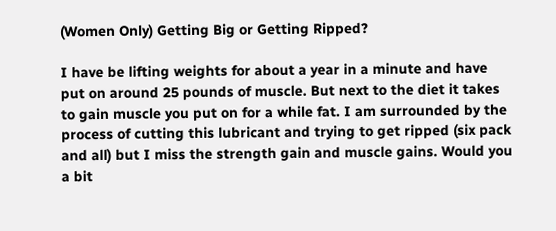(Women Only) Getting Big or Getting Ripped?

I have be lifting weights for about a year in a minute and have put on around 25 pounds of muscle. But next to the diet it takes to gain muscle you put on for a while fat. I am surrounded by the process of cutting this lubricant and trying to get ripped (six pack and all) but I miss the strength gain and muscle gains. Would you a bit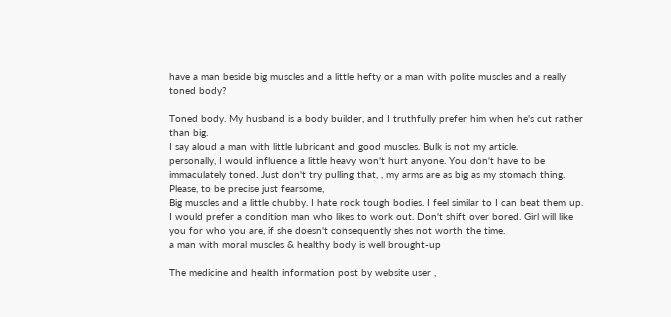have a man beside big muscles and a little hefty or a man with polite muscles and a really toned body?

Toned body. My husband is a body builder, and I truthfully prefer him when he's cut rather than big.
I say aloud a man with little lubricant and good muscles. Bulk is not my article.
personally, I would influence a little heavy won't hurt anyone. You don't have to be immaculately toned. Just don't try pulling that, , my arms are as big as my stomach thing. Please, to be precise just fearsome,
Big muscles and a little chubby. I hate rock tough bodies. I feel similar to I can beat them up.
I would prefer a condition man who likes to work out. Don't shift over bored. Girl will like you for who you are, if she doesn't consequently shes not worth the time.
a man with moral muscles & healthy body is well brought-up

The medicine and health information post by website user ,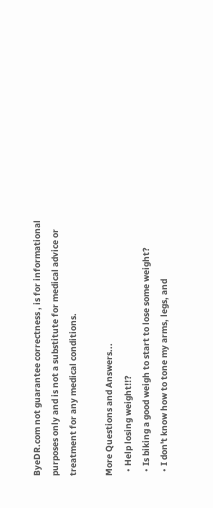ByeDR.com not guarantee correctness , is for informational purposes only and is not a substitute for medical advice or treatment for any medical conditions.

More Questions and Answers...
  • Help losing weight!!?
  • Is biking a good weigh to start to lose some weight?
  • I don't know how to tone my arms, legs, and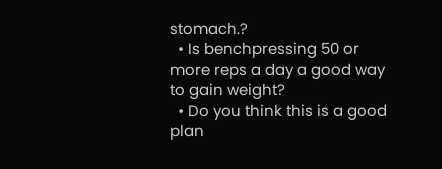stomach.?
  • Is benchpressing 50 or more reps a day a good way to gain weight?
  • Do you think this is a good plan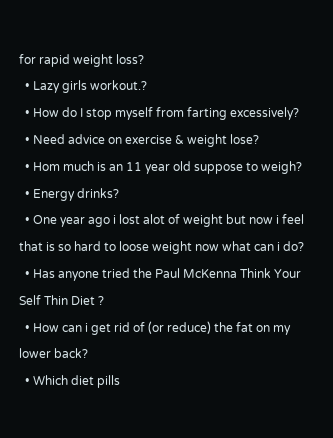for rapid weight loss?
  • Lazy girls workout.?
  • How do I stop myself from farting excessively?
  • Need advice on exercise & weight lose?
  • Hom much is an 11 year old suppose to weigh?
  • Energy drinks?
  • One year ago i lost alot of weight but now i feel that is so hard to loose weight now what can i do?
  • Has anyone tried the Paul McKenna Think Your Self Thin Diet ?
  • How can i get rid of (or reduce) the fat on my lower back?
  • Which diet pills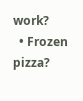work?
  • Frozen pizza?